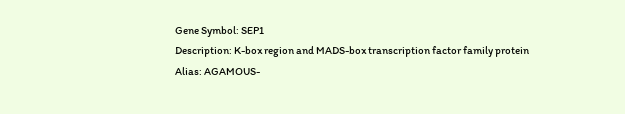Gene Symbol: SEP1
Description: K-box region and MADS-box transcription factor family protein
Alias: AGAMOUS-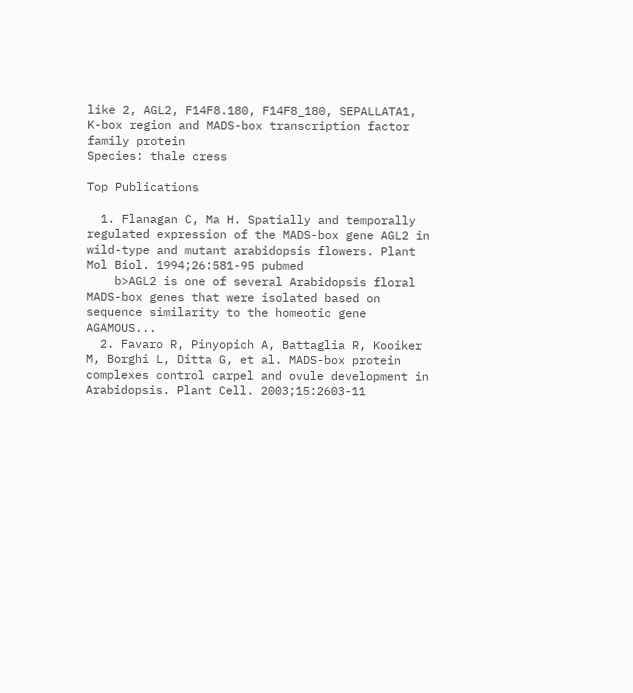like 2, AGL2, F14F8.180, F14F8_180, SEPALLATA1, K-box region and MADS-box transcription factor family protein
Species: thale cress

Top Publications

  1. Flanagan C, Ma H. Spatially and temporally regulated expression of the MADS-box gene AGL2 in wild-type and mutant arabidopsis flowers. Plant Mol Biol. 1994;26:581-95 pubmed
    b>AGL2 is one of several Arabidopsis floral MADS-box genes that were isolated based on sequence similarity to the homeotic gene AGAMOUS...
  2. Favaro R, Pinyopich A, Battaglia R, Kooiker M, Borghi L, Ditta G, et al. MADS-box protein complexes control carpel and ovule development in Arabidopsis. Plant Cell. 2003;15:2603-11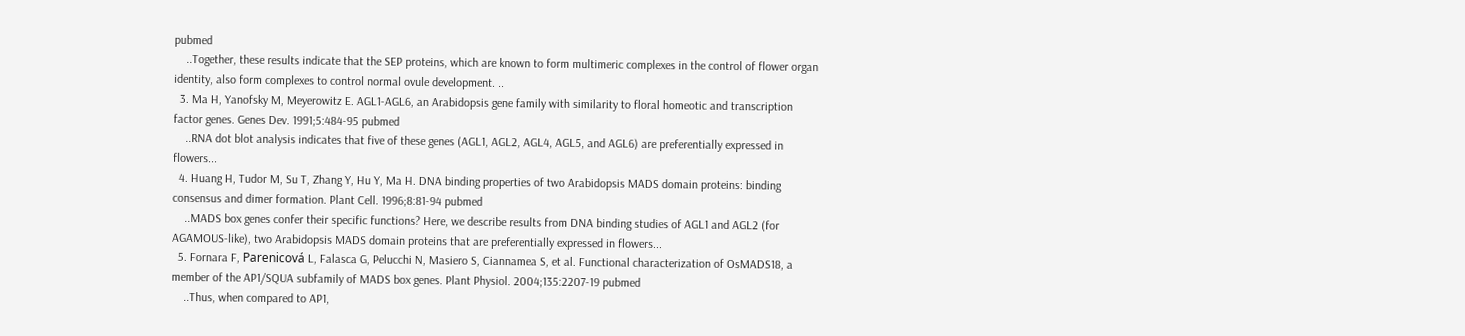pubmed
    ..Together, these results indicate that the SEP proteins, which are known to form multimeric complexes in the control of flower organ identity, also form complexes to control normal ovule development. ..
  3. Ma H, Yanofsky M, Meyerowitz E. AGL1-AGL6, an Arabidopsis gene family with similarity to floral homeotic and transcription factor genes. Genes Dev. 1991;5:484-95 pubmed
    ..RNA dot blot analysis indicates that five of these genes (AGL1, AGL2, AGL4, AGL5, and AGL6) are preferentially expressed in flowers...
  4. Huang H, Tudor M, Su T, Zhang Y, Hu Y, Ma H. DNA binding properties of two Arabidopsis MADS domain proteins: binding consensus and dimer formation. Plant Cell. 1996;8:81-94 pubmed
    ..MADS box genes confer their specific functions? Here, we describe results from DNA binding studies of AGL1 and AGL2 (for AGAMOUS-like), two Arabidopsis MADS domain proteins that are preferentially expressed in flowers...
  5. Fornara F, Parenicová L, Falasca G, Pelucchi N, Masiero S, Ciannamea S, et al. Functional characterization of OsMADS18, a member of the AP1/SQUA subfamily of MADS box genes. Plant Physiol. 2004;135:2207-19 pubmed
    ..Thus, when compared to AP1,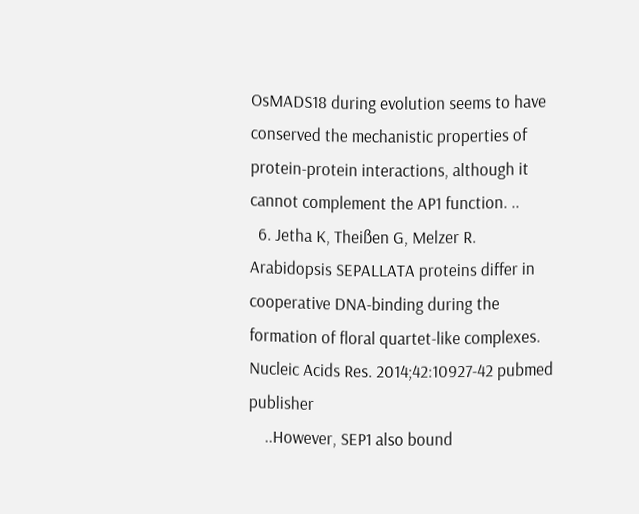OsMADS18 during evolution seems to have conserved the mechanistic properties of protein-protein interactions, although it cannot complement the AP1 function. ..
  6. Jetha K, Theißen G, Melzer R. Arabidopsis SEPALLATA proteins differ in cooperative DNA-binding during the formation of floral quartet-like complexes. Nucleic Acids Res. 2014;42:10927-42 pubmed publisher
    ..However, SEP1 also bound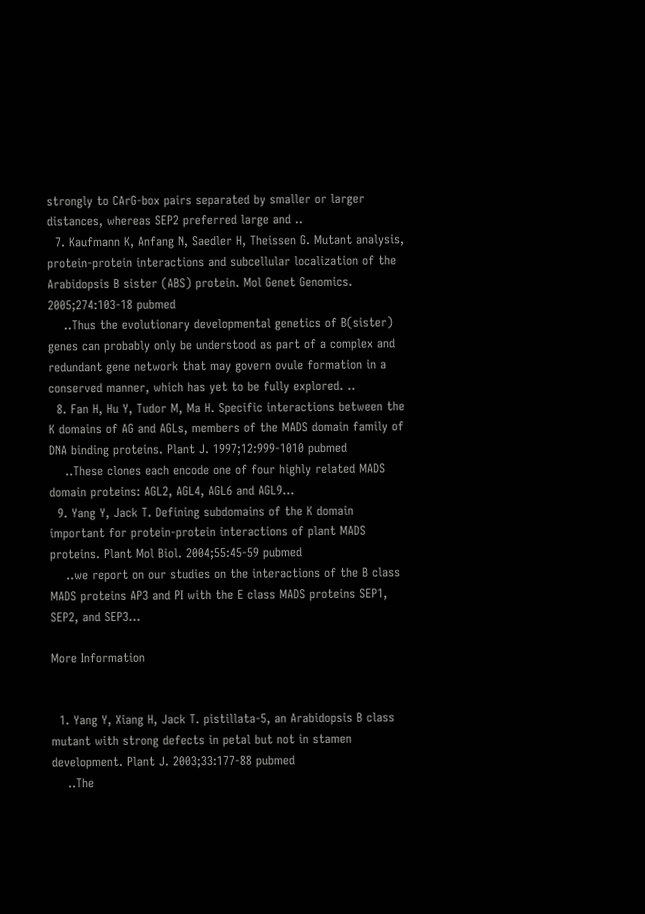strongly to CArG-box pairs separated by smaller or larger distances, whereas SEP2 preferred large and ..
  7. Kaufmann K, Anfang N, Saedler H, Theissen G. Mutant analysis, protein-protein interactions and subcellular localization of the Arabidopsis B sister (ABS) protein. Mol Genet Genomics. 2005;274:103-18 pubmed
    ..Thus the evolutionary developmental genetics of B(sister) genes can probably only be understood as part of a complex and redundant gene network that may govern ovule formation in a conserved manner, which has yet to be fully explored. ..
  8. Fan H, Hu Y, Tudor M, Ma H. Specific interactions between the K domains of AG and AGLs, members of the MADS domain family of DNA binding proteins. Plant J. 1997;12:999-1010 pubmed
    ..These clones each encode one of four highly related MADS domain proteins: AGL2, AGL4, AGL6 and AGL9...
  9. Yang Y, Jack T. Defining subdomains of the K domain important for protein-protein interactions of plant MADS proteins. Plant Mol Biol. 2004;55:45-59 pubmed
    ..we report on our studies on the interactions of the B class MADS proteins AP3 and PI with the E class MADS proteins SEP1, SEP2, and SEP3...

More Information


  1. Yang Y, Xiang H, Jack T. pistillata-5, an Arabidopsis B class mutant with strong defects in petal but not in stamen development. Plant J. 2003;33:177-88 pubmed
    ..The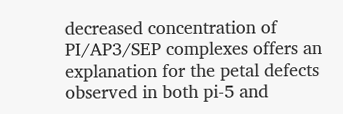decreased concentration of PI/AP3/SEP complexes offers an explanation for the petal defects observed in both pi-5 and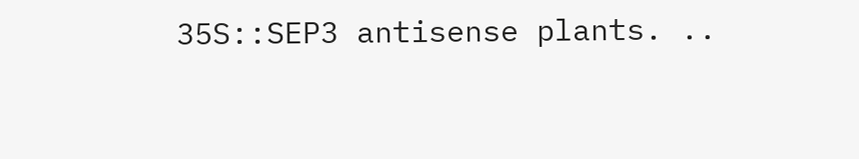35S::SEP3 antisense plants. ..